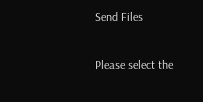Send Files

Please select the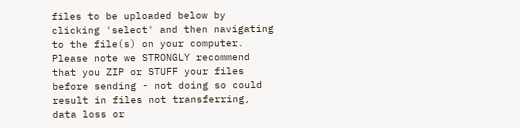files to be uploaded below by clicking 'select' and then navigating to the file(s) on your computer. Please note we STRONGLY recommend that you ZIP or STUFF your files before sending - not doing so could result in files not transferring, data loss or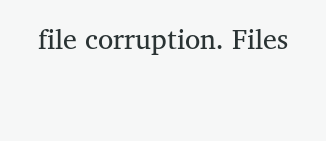file corruption. Files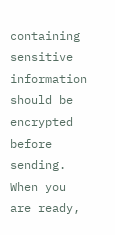containing sensitive information should be encrypted before sending. When you are ready,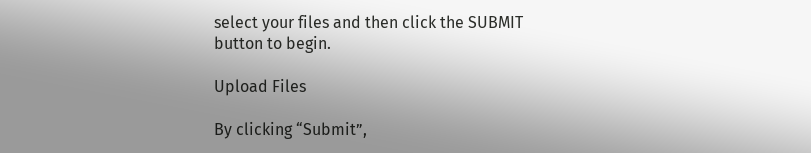select your files and then click the SUBMIT button to begin.

Upload Files

By clicking “Submit”,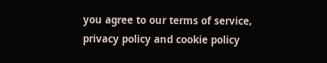you agree to our terms of service, privacy policy and cookie policy